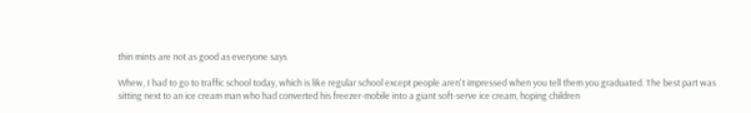thin mints are not as good as everyone says

Whew, I had to go to traffic school today, which is like regular school except people aren't impressed when you tell them you graduated. The best part was sitting next to an ice cream man who had converted his freezer-mobile into a giant soft-serve ice cream, hoping children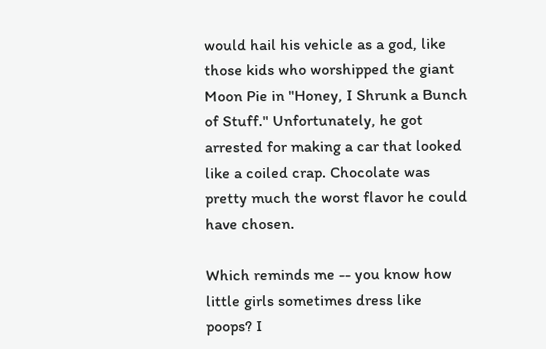would hail his vehicle as a god, like those kids who worshipped the giant Moon Pie in "Honey, I Shrunk a Bunch of Stuff." Unfortunately, he got arrested for making a car that looked like a coiled crap. Chocolate was pretty much the worst flavor he could have chosen.

Which reminds me -- you know how little girls sometimes dress like poops? I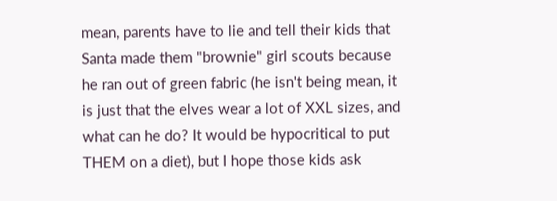mean, parents have to lie and tell their kids that Santa made them "brownie" girl scouts because he ran out of green fabric (he isn't being mean, it is just that the elves wear a lot of XXL sizes, and what can he do? It would be hypocritical to put THEM on a diet), but I hope those kids ask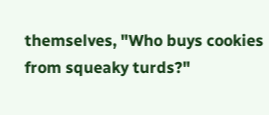themselves, "Who buys cookies from squeaky turds?"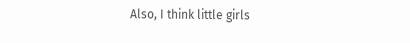Also, I think little girls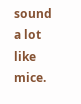sound a lot like mice.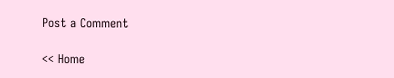Post a Comment

<< Home